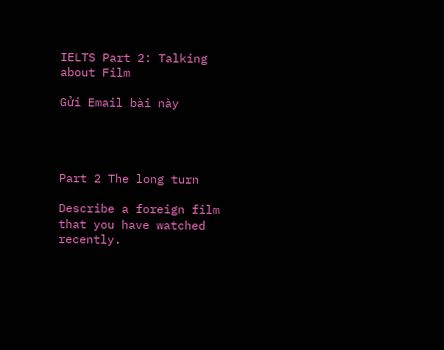IELTS Part 2: Talking about Film

Gửi Email bài này




Part 2 The long turn

Describe a foreign film that you have watched recently.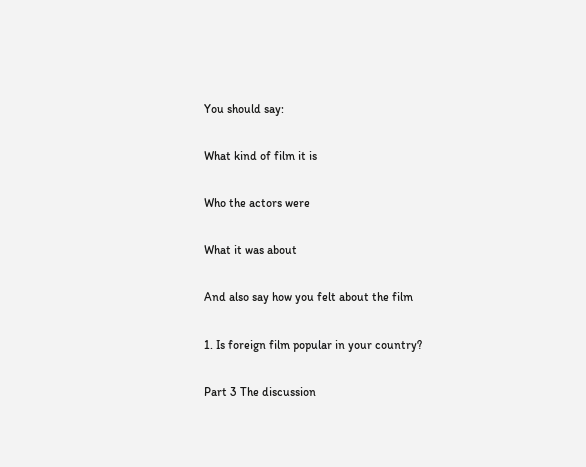You should say:

What kind of film it is

Who the actors were

What it was about

And also say how you felt about the film

1. Is foreign film popular in your country?

Part 3 The discussion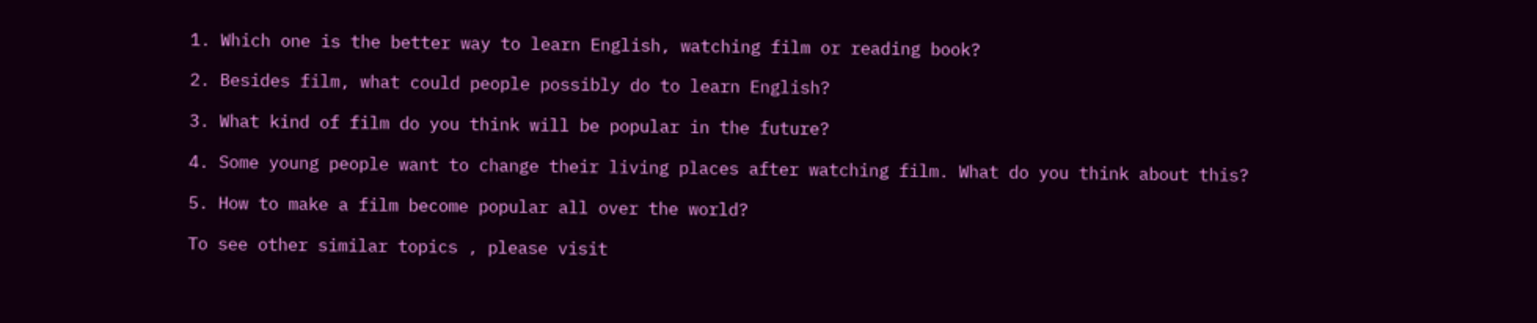1. Which one is the better way to learn English, watching film or reading book?

2. Besides film, what could people possibly do to learn English?

3. What kind of film do you think will be popular in the future?

4. Some young people want to change their living places after watching film. What do you think about this?

5. How to make a film become popular all over the world?

To see other similar topics , please visit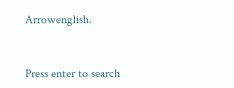Arrowenglish.


Press enter to search